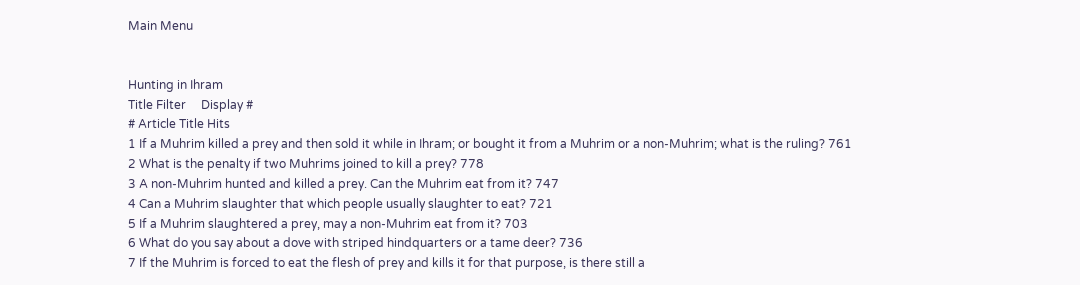Main Menu


Hunting in Ihram
Title Filter     Display #
# Article Title Hits
1 If a Muhrim killed a prey and then sold it while in Ihram; or bought it from a Muhrim or a non-Muhrim; what is the ruling? 761
2 What is the penalty if two Muhrims joined to kill a prey? 778
3 A non-Muhrim hunted and killed a prey. Can the Muhrim eat from it? 747
4 Can a Muhrim slaughter that which people usually slaughter to eat? 721
5 If a Muhrim slaughtered a prey, may a non-Muhrim eat from it? 703
6 What do you say about a dove with striped hindquarters or a tame deer? 736
7 If the Muhrim is forced to eat the flesh of prey and kills it for that purpose, is there still a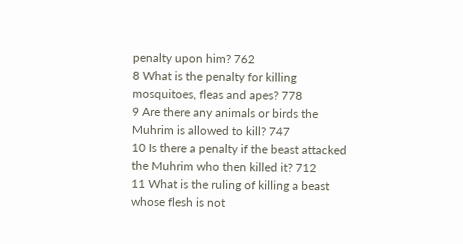penalty upon him? 762
8 What is the penalty for killing mosquitoes, fleas and apes? 778
9 Are there any animals or birds the Muhrim is allowed to kill? 747
10 Is there a penalty if the beast attacked the Muhrim who then killed it? 712
11 What is the ruling of killing a beast whose flesh is not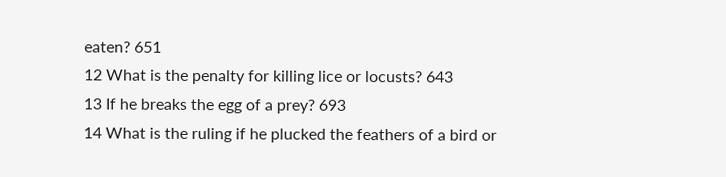eaten? 651
12 What is the penalty for killing lice or locusts? 643
13 If he breaks the egg of a prey? 693
14 What is the ruling if he plucked the feathers of a bird or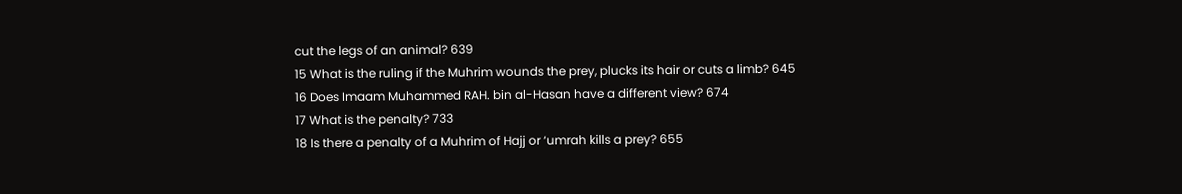cut the legs of an animal? 639
15 What is the ruling if the Muhrim wounds the prey, plucks its hair or cuts a limb? 645
16 Does Imaam Muhammed RAH. bin al-Hasan have a different view? 674
17 What is the penalty? 733
18 Is there a penalty of a Muhrim of Hajj or ‘umrah kills a prey? 655